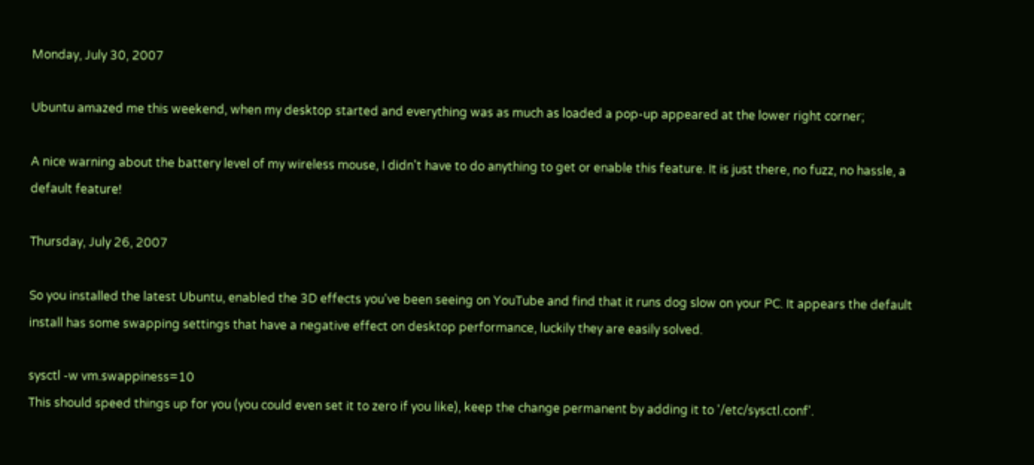Monday, July 30, 2007

Ubuntu amazed me this weekend, when my desktop started and everything was as much as loaded a pop-up appeared at the lower right corner;

A nice warning about the battery level of my wireless mouse, I didn't have to do anything to get or enable this feature. It is just there, no fuzz, no hassle, a default feature!

Thursday, July 26, 2007

So you installed the latest Ubuntu, enabled the 3D effects you've been seeing on YouTube and find that it runs dog slow on your PC. It appears the default install has some swapping settings that have a negative effect on desktop performance, luckily they are easily solved.

sysctl -w vm.swappiness=10
This should speed things up for you (you could even set it to zero if you like), keep the change permanent by adding it to '/etc/sysctl.conf'.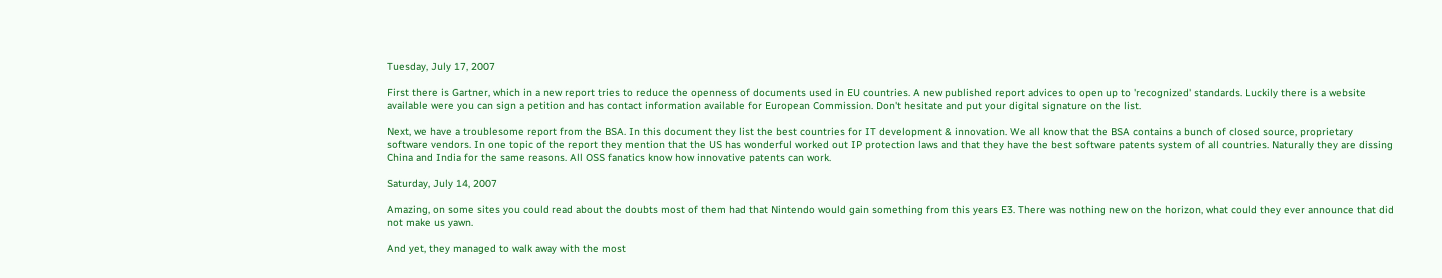Tuesday, July 17, 2007

First there is Gartner, which in a new report tries to reduce the openness of documents used in EU countries. A new published report advices to open up to 'recognized' standards. Luckily there is a website available were you can sign a petition and has contact information available for European Commission. Don't hesitate and put your digital signature on the list.

Next, we have a troublesome report from the BSA. In this document they list the best countries for IT development & innovation. We all know that the BSA contains a bunch of closed source, proprietary software vendors. In one topic of the report they mention that the US has wonderful worked out IP protection laws and that they have the best software patents system of all countries. Naturally they are dissing China and India for the same reasons. All OSS fanatics know how innovative patents can work.

Saturday, July 14, 2007

Amazing, on some sites you could read about the doubts most of them had that Nintendo would gain something from this years E3. There was nothing new on the horizon, what could they ever announce that did not make us yawn.

And yet, they managed to walk away with the most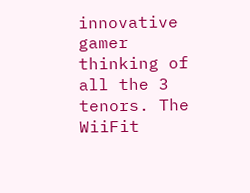innovative gamer thinking of all the 3 tenors. The WiiFit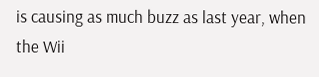is causing as much buzz as last year, when the Wii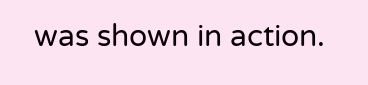was shown in action.